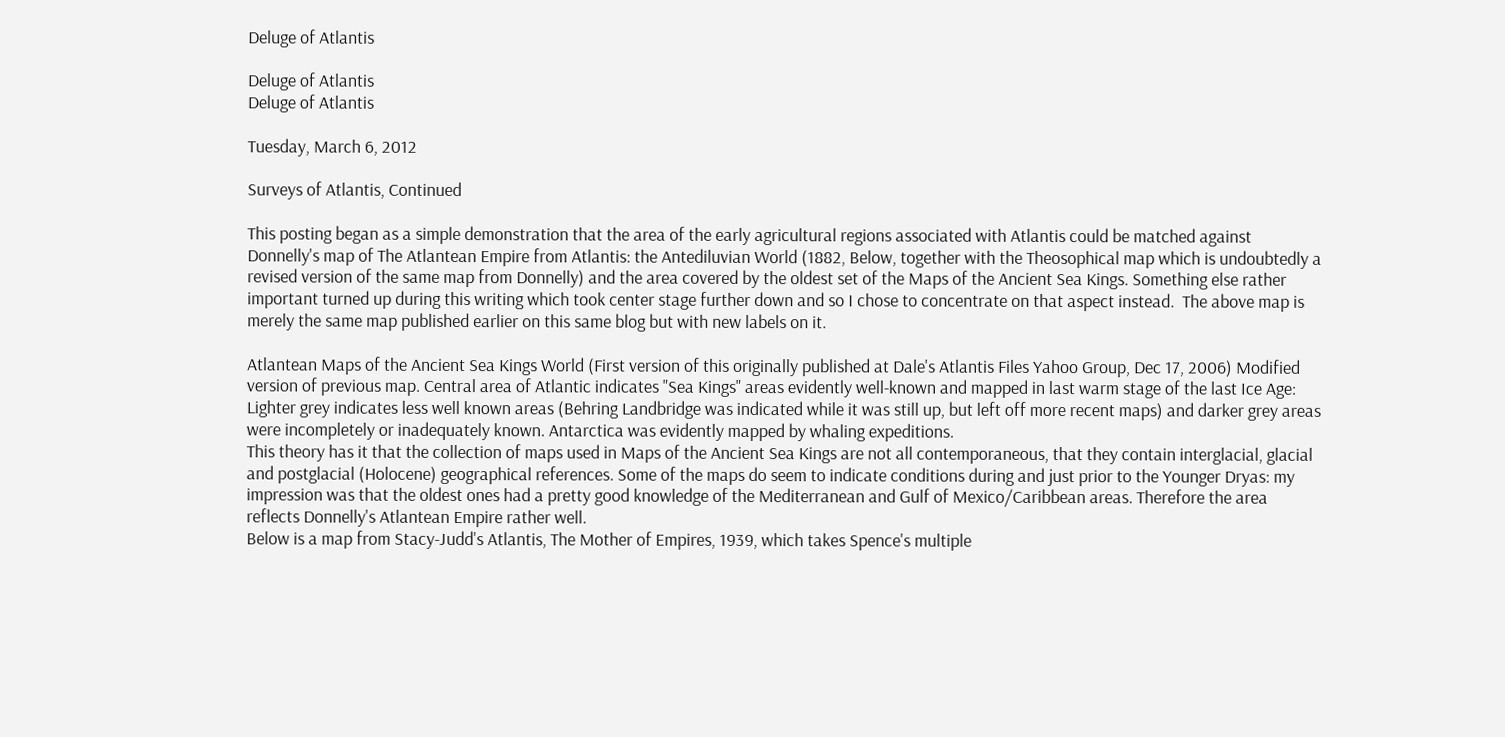Deluge of Atlantis

Deluge of Atlantis
Deluge of Atlantis

Tuesday, March 6, 2012

Surveys of Atlantis, Continued

This posting began as a simple demonstration that the area of the early agricultural regions associated with Atlantis could be matched against Donnelly's map of The Atlantean Empire from Atlantis: the Antediluvian World (1882, Below, together with the Theosophical map which is undoubtedly a revised version of the same map from Donnelly) and the area covered by the oldest set of the Maps of the Ancient Sea Kings. Something else rather important turned up during this writing which took center stage further down and so I chose to concentrate on that aspect instead.  The above map is merely the same map published earlier on this same blog but with new labels on it.

Atlantean Maps of the Ancient Sea Kings World (First version of this originally published at Dale's Atlantis Files Yahoo Group, Dec 17, 2006) Modified version of previous map. Central area of Atlantic indicates "Sea Kings" areas evidently well-known and mapped in last warm stage of the last Ice Age: Lighter grey indicates less well known areas (Behring Landbridge was indicated while it was still up, but left off more recent maps) and darker grey areas were incompletely or inadequately known. Antarctica was evidently mapped by whaling expeditions.
This theory has it that the collection of maps used in Maps of the Ancient Sea Kings are not all contemporaneous, that they contain interglacial, glacial and postglacial (Holocene) geographical references. Some of the maps do seem to indicate conditions during and just prior to the Younger Dryas: my impression was that the oldest ones had a pretty good knowledge of the Mediterranean and Gulf of Mexico/Caribbean areas. Therefore the area reflects Donnelly's Atlantean Empire rather well.
Below is a map from Stacy-Judd's Atlantis, The Mother of Empires, 1939, which takes Spence's multiple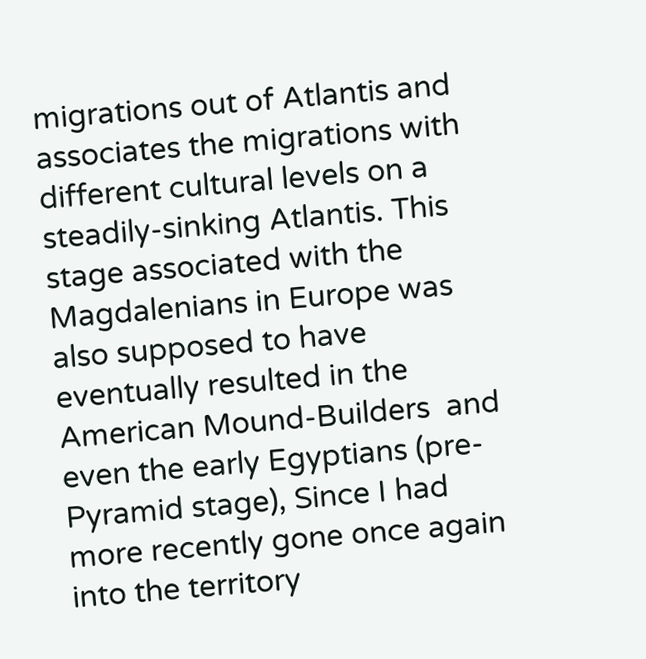migrations out of Atlantis and associates the migrations with different cultural levels on a steadily-sinking Atlantis. This stage associated with the Magdalenians in Europe was also supposed to have eventually resulted in the American Mound-Builders  and even the early Egyptians (pre-Pyramid stage), Since I had more recently gone once again into the territory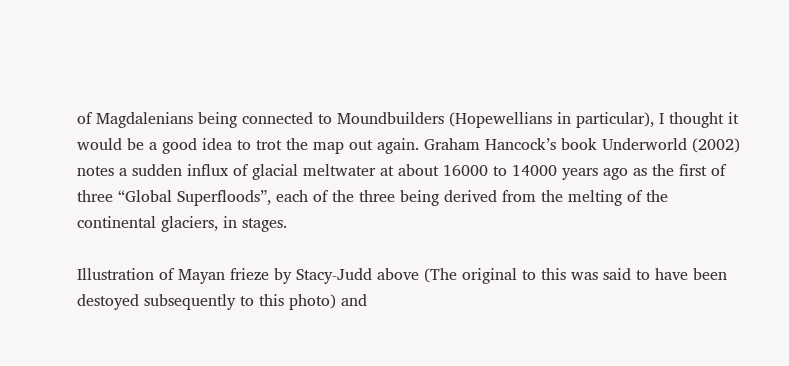of Magdalenians being connected to Moundbuilders (Hopewellians in particular), I thought it would be a good idea to trot the map out again. Graham Hancock’s book Underworld (2002) notes a sudden influx of glacial meltwater at about 16000 to 14000 years ago as the first of three “Global Superfloods”, each of the three being derived from the melting of the continental glaciers, in stages.

Illustration of Mayan frieze by Stacy-Judd above (The original to this was said to have been destoyed subsequently to this photo) and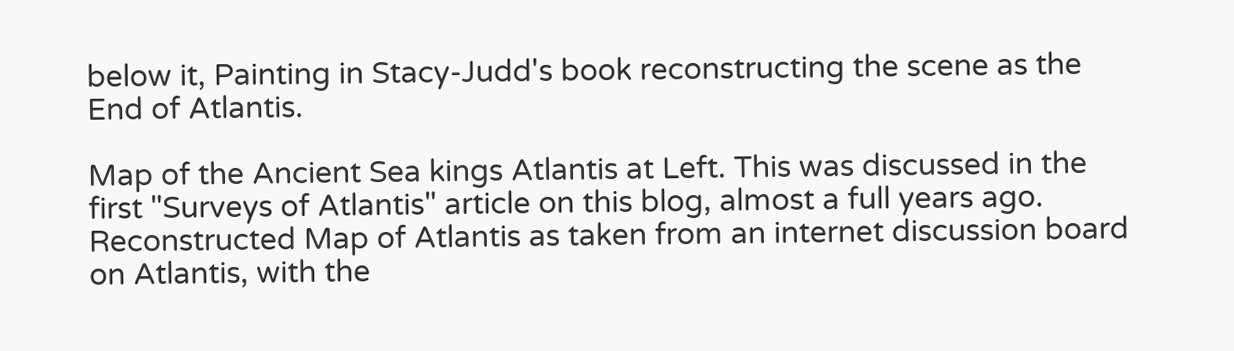below it, Painting in Stacy-Judd's book reconstructing the scene as the End of Atlantis.

Map of the Ancient Sea kings Atlantis at Left. This was discussed in the first "Surveys of Atlantis" article on this blog, almost a full years ago.
Reconstructed Map of Atlantis as taken from an internet discussion board on Atlantis, with the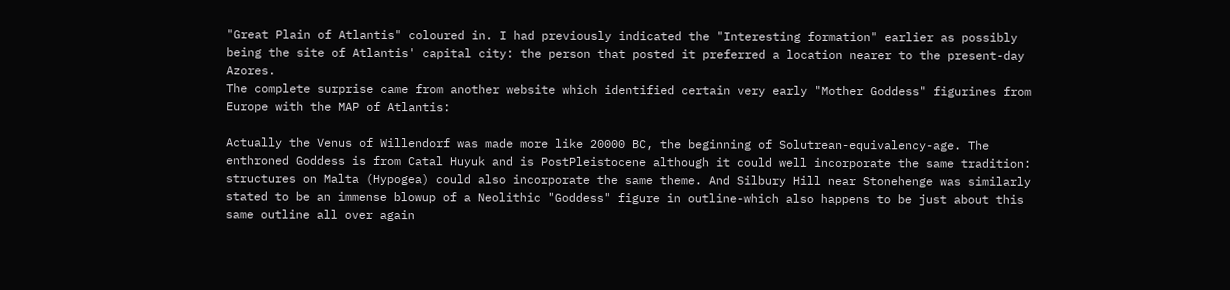"Great Plain of Atlantis" coloured in. I had previously indicated the "Interesting formation" earlier as possibly being the site of Atlantis' capital city: the person that posted it preferred a location nearer to the present-day Azores.
The complete surprise came from another website which identified certain very early "Mother Goddess" figurines from Europe with the MAP of Atlantis:

Actually the Venus of Willendorf was made more like 20000 BC, the beginning of Solutrean-equivalency-age. The enthroned Goddess is from Catal Huyuk and is PostPleistocene although it could well incorporate the same tradition: structures on Malta (Hypogea) could also incorporate the same theme. And Silbury Hill near Stonehenge was similarly stated to be an immense blowup of a Neolithic "Goddess" figure in outline-which also happens to be just about this same outline all over again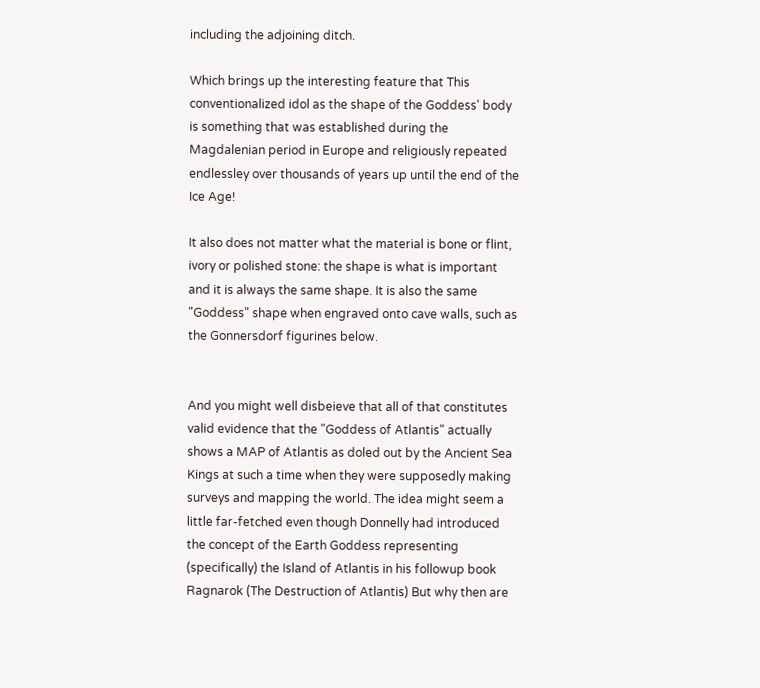including the adjoining ditch.

Which brings up the interesting feature that This conventionalized idol as the shape of the Goddess' body is something that was established during the Magdalenian period in Europe and religiously repeated endlessley over thousands of years up until the end of the Ice Age!

It also does not matter what the material is bone or flint, ivory or polished stone: the shape is what is important and it is always the same shape. It is also the same "Goddess" shape when engraved onto cave walls, such as the Gonnersdorf figurines below.


And you might well disbeieve that all of that constitutes valid evidence that the "Goddess of Atlantis" actually shows a MAP of Atlantis as doled out by the Ancient Sea Kings at such a time when they were supposedly making surveys and mapping the world. The idea might seem a little far-fetched even though Donnelly had introduced the concept of the Earth Goddess representing (specifically) the Island of Atlantis in his followup book Ragnarok (The Destruction of Atlantis) But why then are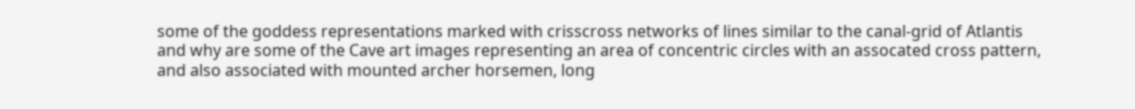some of the goddess representations marked with crisscross networks of lines similar to the canal-grid of Atlantis and why are some of the Cave art images representing an area of concentric circles with an assocated cross pattern, and also associated with mounted archer horsemen, long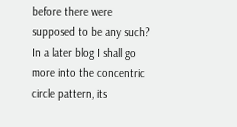before there were supposed to be any such?
In a later blog I shall go more into the concentric circle pattern, its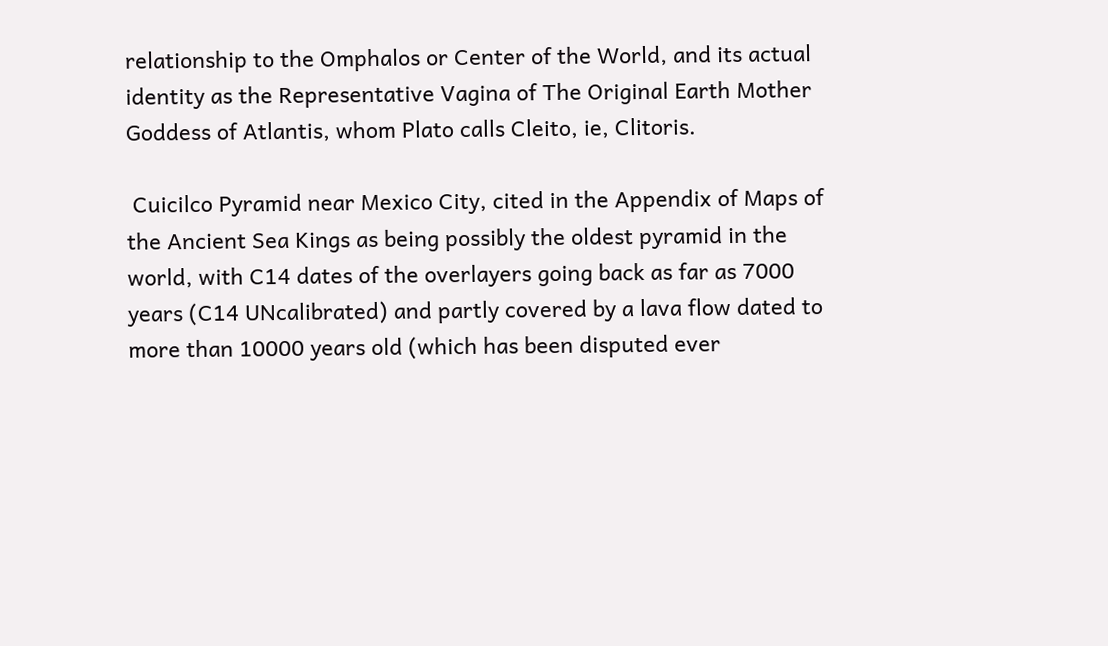relationship to the Omphalos or Center of the World, and its actual identity as the Representative Vagina of The Original Earth Mother Goddess of Atlantis, whom Plato calls Cleito, ie, Clitoris.

 Cuicilco Pyramid near Mexico City, cited in the Appendix of Maps of the Ancient Sea Kings as being possibly the oldest pyramid in the world, with C14 dates of the overlayers going back as far as 7000 years (C14 UNcalibrated) and partly covered by a lava flow dated to more than 10000 years old (which has been disputed ever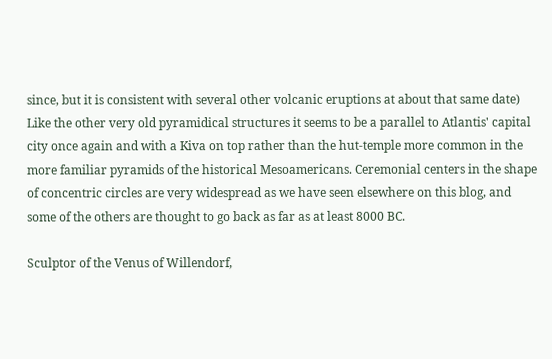since, but it is consistent with several other volcanic eruptions at about that same date) Like the other very old pyramidical structures it seems to be a parallel to Atlantis' capital city once again and with a Kiva on top rather than the hut-temple more common in the more familiar pyramids of the historical Mesoamericans. Ceremonial centers in the shape of concentric circles are very widespread as we have seen elsewhere on this blog, and some of the others are thought to go back as far as at least 8000 BC.

Sculptor of the Venus of Willendorf,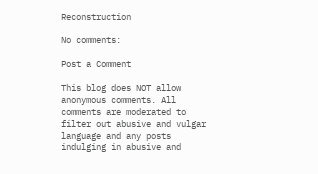Reconstruction

No comments:

Post a Comment

This blog does NOT allow anonymous comments. All comments are moderated to filter out abusive and vulgar language and any posts indulging in abusive and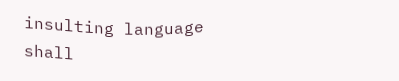insulting language shall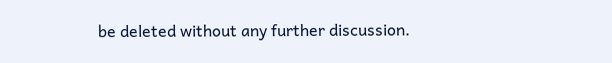be deleted without any further discussion.